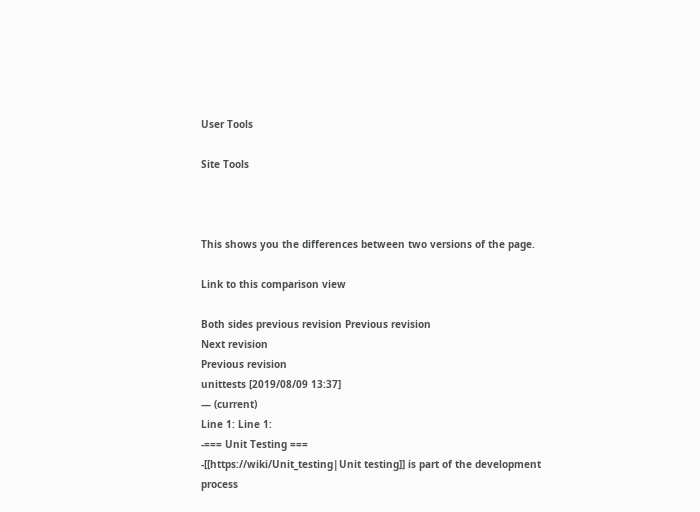User Tools

Site Tools



This shows you the differences between two versions of the page.

Link to this comparison view

Both sides previous revision Previous revision
Next revision
Previous revision
unittests [2019/08/09 13:37]
— (current)
Line 1: Line 1:
-=== Unit Testing ===
-[[https://wiki/Unit_testing|Unit testing]] is part of the development process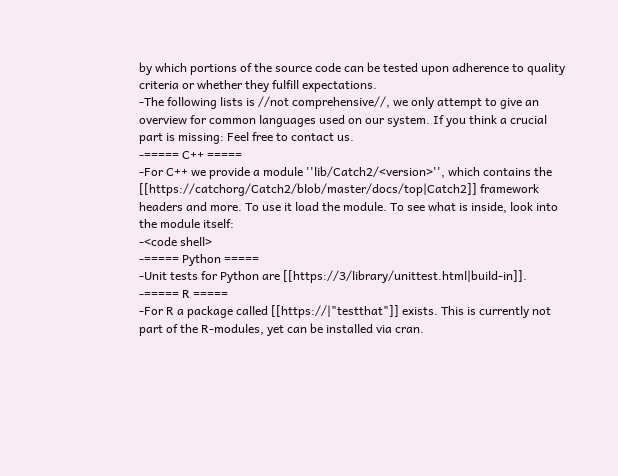by which portions of the source code can be tested upon adherence to quality criteria or whether they fulfill expectations.
-The following lists is //not comprehensive//, we only attempt to give an overview for common languages used on our system. If you think a crucial part is missing: Feel free to contact us.
-===== C++ =====
-For C++ we provide a module ''lib/Catch2/<version>'', which contains the [[https://catchorg/Catch2/blob/master/docs/top|Catch2]] framework headers and more. To use it load the module. To see what is inside, look into the module itself:
-<code shell>
-===== Python =====
-Unit tests for Python are [[https://3/library/unittest.html|build-in]].
-===== R =====
-For R a package called [[https://|"testthat"]] exists. This is currently not part of the R-modules, yet can be installed via cran.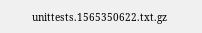unittests.1565350622.txt.gz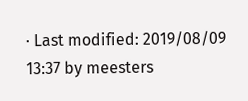· Last modified: 2019/08/09 13:37 by meesters